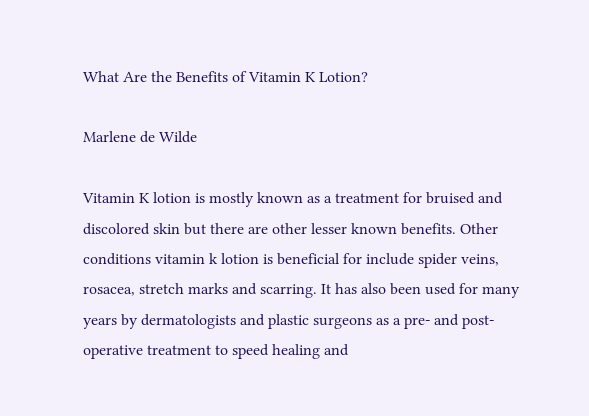What Are the Benefits of Vitamin K Lotion?

Marlene de Wilde

Vitamin K lotion is mostly known as a treatment for bruised and discolored skin but there are other lesser known benefits. Other conditions vitamin k lotion is beneficial for include spider veins, rosacea, stretch marks and scarring. It has also been used for many years by dermatologists and plastic surgeons as a pre- and post-operative treatment to speed healing and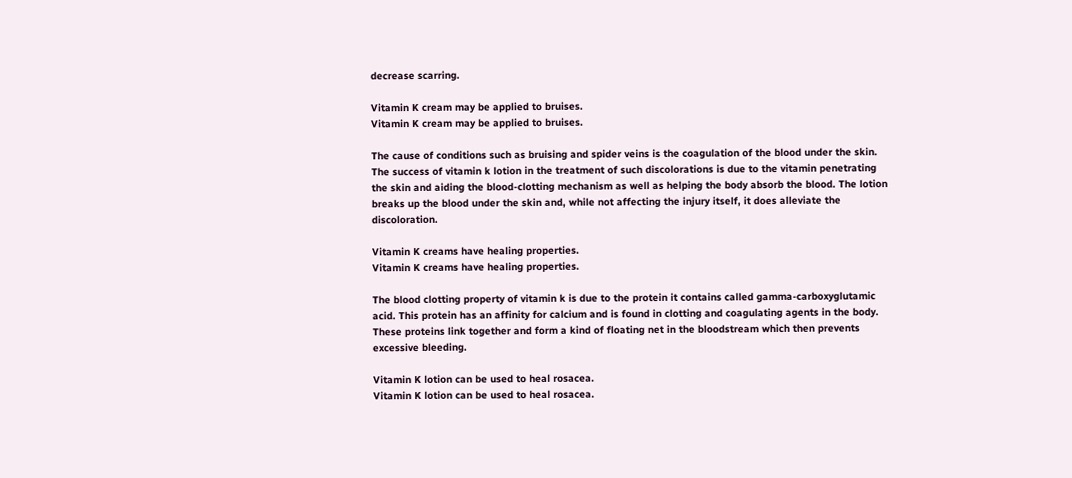decrease scarring.

Vitamin K cream may be applied to bruises.
Vitamin K cream may be applied to bruises.

The cause of conditions such as bruising and spider veins is the coagulation of the blood under the skin. The success of vitamin k lotion in the treatment of such discolorations is due to the vitamin penetrating the skin and aiding the blood-clotting mechanism as well as helping the body absorb the blood. The lotion breaks up the blood under the skin and, while not affecting the injury itself, it does alleviate the discoloration.

Vitamin K creams have healing properties.
Vitamin K creams have healing properties.

The blood clotting property of vitamin k is due to the protein it contains called gamma-carboxyglutamic acid. This protein has an affinity for calcium and is found in clotting and coagulating agents in the body. These proteins link together and form a kind of floating net in the bloodstream which then prevents excessive bleeding.

Vitamin K lotion can be used to heal rosacea.
Vitamin K lotion can be used to heal rosacea.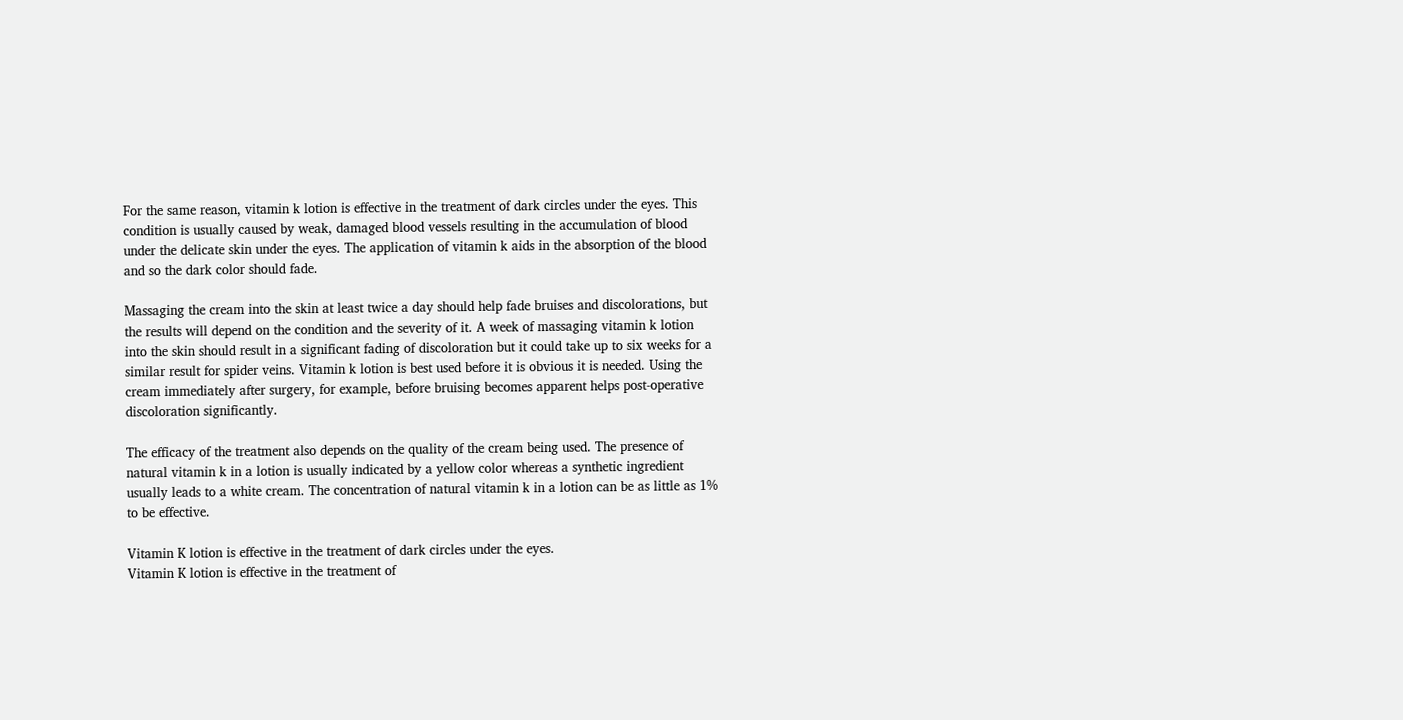For the same reason, vitamin k lotion is effective in the treatment of dark circles under the eyes. This condition is usually caused by weak, damaged blood vessels resulting in the accumulation of blood under the delicate skin under the eyes. The application of vitamin k aids in the absorption of the blood and so the dark color should fade.

Massaging the cream into the skin at least twice a day should help fade bruises and discolorations, but the results will depend on the condition and the severity of it. A week of massaging vitamin k lotion into the skin should result in a significant fading of discoloration but it could take up to six weeks for a similar result for spider veins. Vitamin k lotion is best used before it is obvious it is needed. Using the cream immediately after surgery, for example, before bruising becomes apparent helps post-operative discoloration significantly.

The efficacy of the treatment also depends on the quality of the cream being used. The presence of natural vitamin k in a lotion is usually indicated by a yellow color whereas a synthetic ingredient usually leads to a white cream. The concentration of natural vitamin k in a lotion can be as little as 1% to be effective.

Vitamin K lotion is effective in the treatment of dark circles under the eyes.
Vitamin K lotion is effective in the treatment of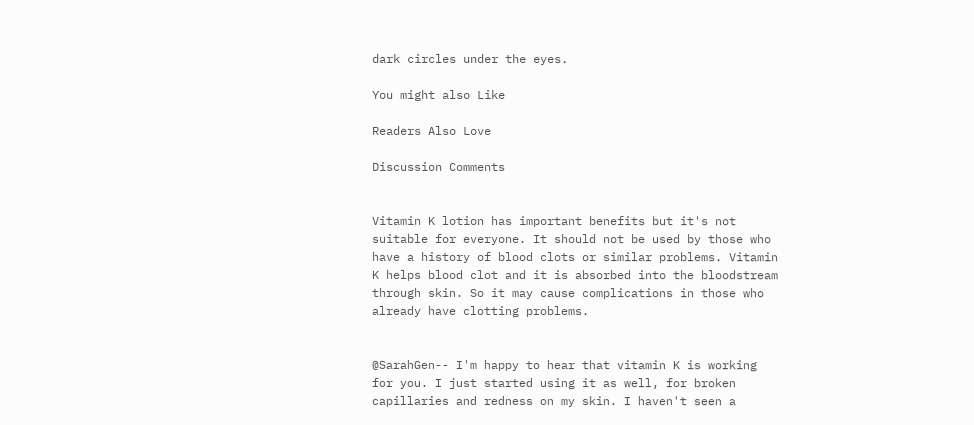dark circles under the eyes.

You might also Like

Readers Also Love

Discussion Comments


Vitamin K lotion has important benefits but it's not suitable for everyone. It should not be used by those who have a history of blood clots or similar problems. Vitamin K helps blood clot and it is absorbed into the bloodstream through skin. So it may cause complications in those who already have clotting problems.


@SarahGen-- I'm happy to hear that vitamin K is working for you. I just started using it as well, for broken capillaries and redness on my skin. I haven't seen a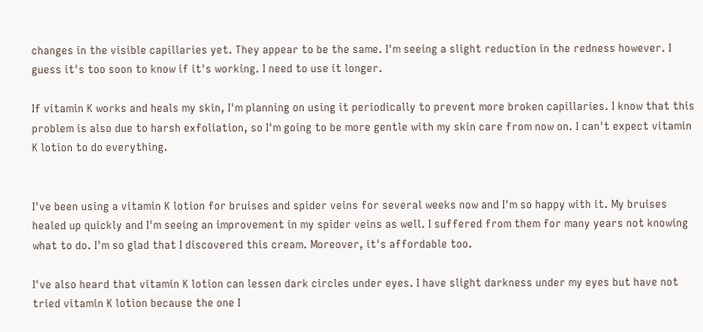changes in the visible capillaries yet. They appear to be the same. I'm seeing a slight reduction in the redness however. I guess it's too soon to know if it's working. I need to use it longer.

If vitamin K works and heals my skin, I'm planning on using it periodically to prevent more broken capillaries. I know that this problem is also due to harsh exfoliation, so I'm going to be more gentle with my skin care from now on. I can't expect vitamin K lotion to do everything.


I've been using a vitamin K lotion for bruises and spider veins for several weeks now and I'm so happy with it. My bruises healed up quickly and I'm seeing an improvement in my spider veins as well. I suffered from them for many years not knowing what to do. I'm so glad that I discovered this cream. Moreover, it's affordable too.

I've also heard that vitamin K lotion can lessen dark circles under eyes. I have slight darkness under my eyes but have not tried vitamin K lotion because the one I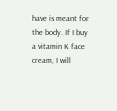have is meant for the body. If I buy a vitamin K face cream, I will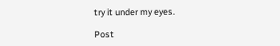try it under my eyes.

Post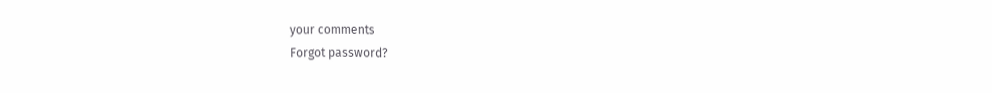your comments
Forgot password?